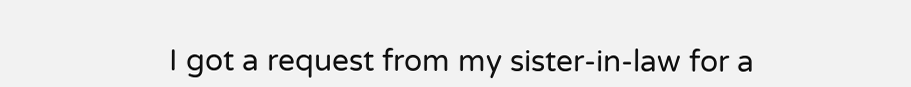I got a request from my sister-in-law for a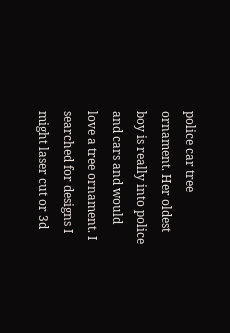police car tree ornament. Her oldest boy is really into police and cars and would love a tree ornament. I searched for designs I might laser cut or 3d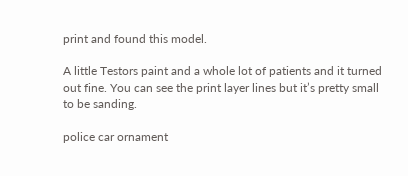print and found this model.

A little Testors paint and a whole lot of patients and it turned out fine. You can see the print layer lines but it’s pretty small to be sanding.

police car ornament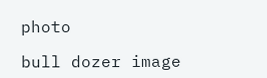photo

bull dozer image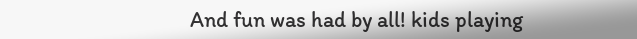And fun was had by all! kids playing